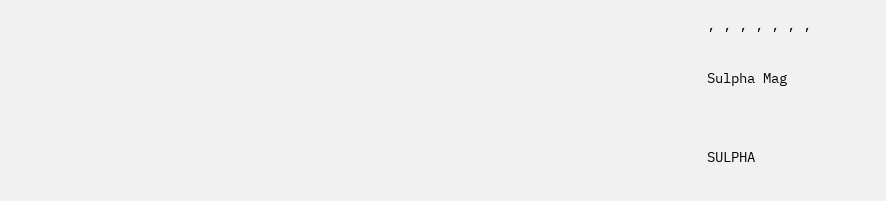, , , , , , ,

Sulpha Mag


SULPHA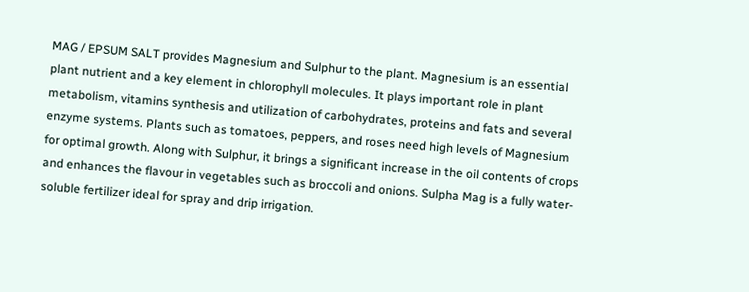MAG / EPSUM SALT provides Magnesium and Sulphur to the plant. Magnesium is an essential plant nutrient and a key element in chlorophyll molecules. It plays important role in plant metabolism, vitamins synthesis and utilization of carbohydrates, proteins and fats and several enzyme systems. Plants such as tomatoes, peppers, and roses need high levels of Magnesium for optimal growth. Along with Sulphur, it brings a significant increase in the oil contents of crops and enhances the flavour in vegetables such as broccoli and onions. Sulpha Mag is a fully water-soluble fertilizer ideal for spray and drip irrigation.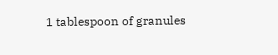1 tablespoon of granules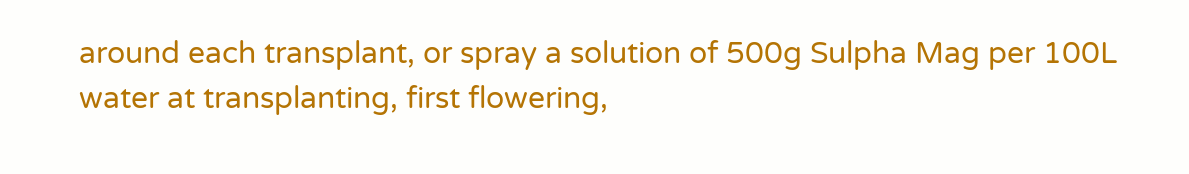around each transplant, or spray a solution of 500g Sulpha Mag per 100L water at transplanting, first flowering,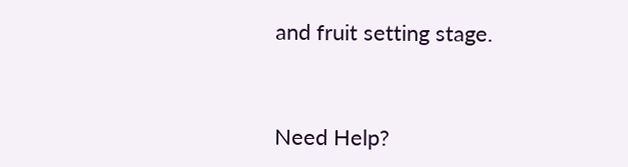and fruit setting stage.


Need Help?